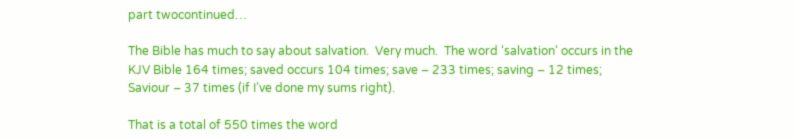part twocontinued…

The Bible has much to say about salvation.  Very much.  The word ‘salvation‘ occurs in the KJV Bible 164 times; saved occurs 104 times; save – 233 times; saving – 12 times; Saviour – 37 times (if I’ve done my sums right).

That is a total of 550 times the word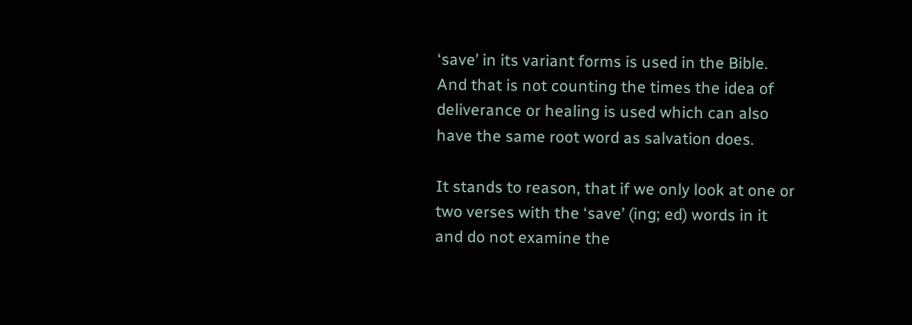‘save’ in its variant forms is used in the Bible.  And that is not counting the times the idea of deliverance or healing is used which can also have the same root word as salvation does.

It stands to reason, that if we only look at one or two verses with the ‘save’ (ing; ed) words in it and do not examine the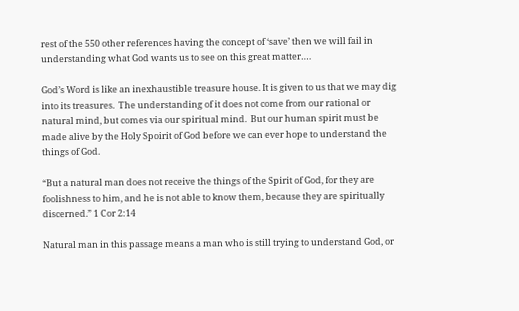rest of the 550 other references having the concept of ‘save’ then we will fail in understanding what God wants us to see on this great matter….

God’s Word is like an inexhaustible treasure house. It is given to us that we may dig into its treasures.  The understanding of it does not come from our rational or natural mind, but comes via our spiritual mind.  But our human spirit must be made alive by the Holy Spoirit of God before we can ever hope to understand the things of God.

“But a natural man does not receive the things of the Spirit of God, for they are foolishness to him, and he is not able to know them, because they are spiritually discerned.” 1 Cor 2:14

Natural man in this passage means a man who is still trying to understand God, or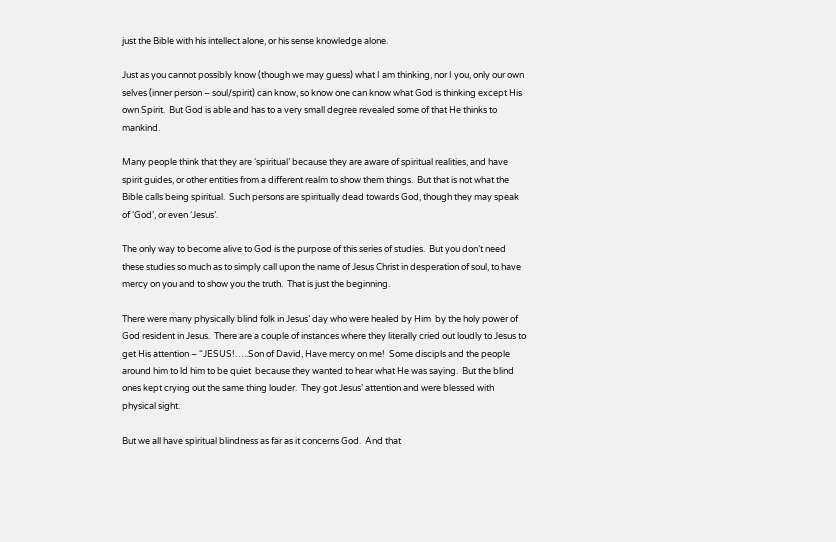just the Bible with his intellect alone, or his sense knowledge alone.

Just as you cannot possibly know (though we may guess) what I am thinking, nor I you, only our own selves (inner person – soul/spirit) can know, so know one can know what God is thinking except His own Spirit.  But God is able and has to a very small degree revealed some of that He thinks to mankind.

Many people think that they are ‘spiritual’ because they are aware of spiritual realities, and have spirit guides, or other entities from a different realm to show them things.  But that is not what the Bible calls being spiritual.  Such persons are spiritually dead towards God, though they may speak of ‘God’, or even ‘Jesus’.

The only way to become alive to God is the purpose of this series of studies.  But you don’t need these studies so much as to simply call upon the name of Jesus Christ in desperation of soul, to have mercy on you and to show you the truth.  That is just the beginning.

There were many physically blind folk in Jesus’ day who were healed by Him  by the holy power of God resident in Jesus.  There are a couple of instances where they literally cried out loudly to Jesus to get His attention – “JESUS!…..Son of David, Have mercy on me!  Some discipls and the people around him to ld him to be quiet  because they wanted to hear what He was saying.  But the blind ones kept crying out the same thing louder.  They got Jesus’ attention and were blessed with physical sight.

But we all have spiritual blindness as far as it concerns God.  And that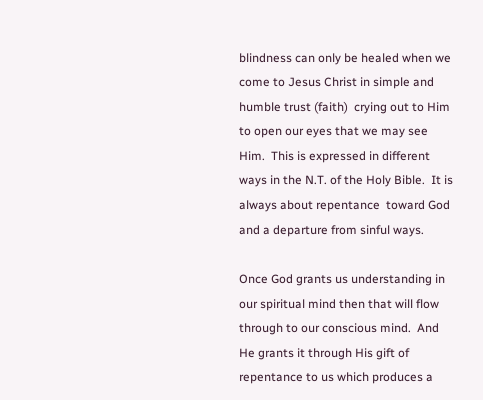blindness can only be healed when we come to Jesus Christ in simple and humble trust (faith)  crying out to Him to open our eyes that we may see Him.  This is expressed in different ways in the N.T. of the Holy Bible.  It is always about repentance  toward God and a departure from sinful ways.

Once God grants us understanding in our spiritual mind then that will flow through to our conscious mind.  And He grants it through His gift of repentance to us which produces a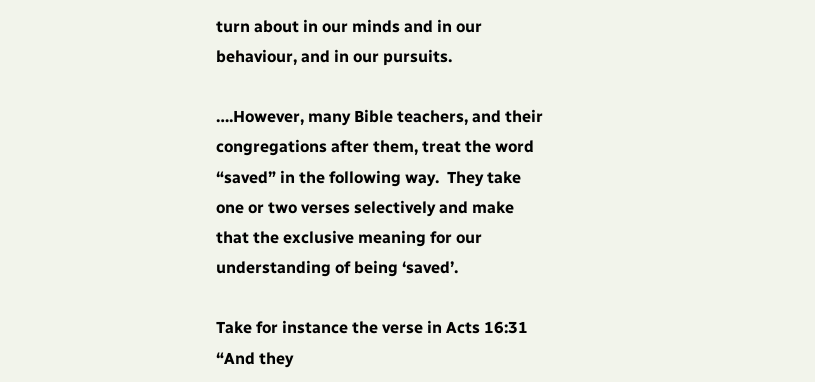turn about in our minds and in our behaviour, and in our pursuits.

….However, many Bible teachers, and their congregations after them, treat the word “saved” in the following way.  They take one or two verses selectively and make that the exclusive meaning for our understanding of being ‘saved’.

Take for instance the verse in Acts 16:31 “And they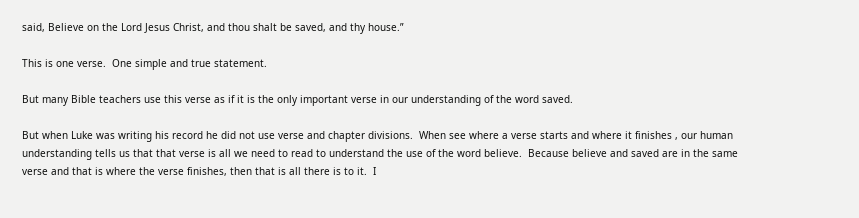said, Believe on the Lord Jesus Christ, and thou shalt be saved, and thy house.”

This is one verse.  One simple and true statement.

But many Bible teachers use this verse as if it is the only important verse in our understanding of the word saved.

But when Luke was writing his record he did not use verse and chapter divisions.  When see where a verse starts and where it finishes , our human understanding tells us that that verse is all we need to read to understand the use of the word believe.  Because believe and saved are in the same verse and that is where the verse finishes, then that is all there is to it.  I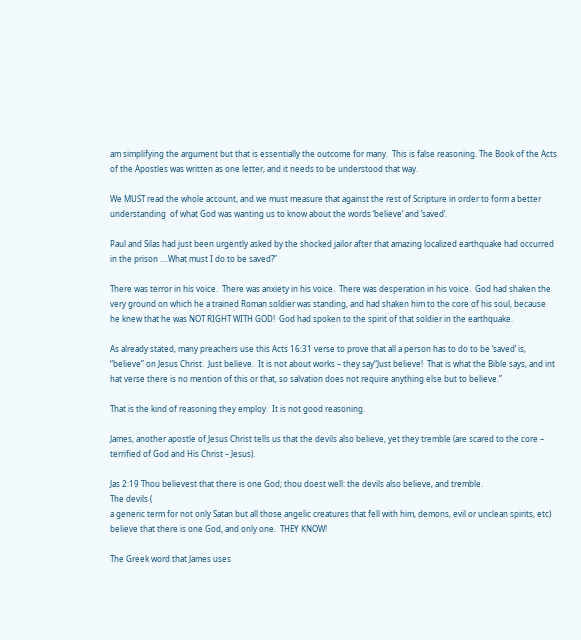am simplifying the argument but that is essentially the outcome for many.  This is false reasoning. The Book of the Acts of the Apostles was written as one letter, and it needs to be understood that way.

We MUST read the whole account, and we must measure that against the rest of Scripture in order to form a better understanding  of what God was wanting us to know about the words ‘believe’ and ‘saved’.

Paul and Silas had just been urgently asked by the shocked jailor after that amazing localized earthquake had occurred in the prison ….What must I do to be saved?”

There was terror in his voice.  There was anxiety in his voice.  There was desperation in his voice.  God had shaken the very ground on which he a trained Roman soldier was standing, and had shaken him to the core of his soul, because he knew that he was NOT RIGHT WITH GOD!  God had spoken to the spirit of that soldier in the earthquake.

As already stated, many preachers use this Acts 16:31 verse to prove that all a person has to do to be ‘saved’ is, “believe” on Jesus Christ.  Just believe.  It is not about works – they say“Just believe!  That is what the Bible says, and int hat verse there is no mention of this or that, so salvation does not require anything else but to believe.”

That is the kind of reasoning they employ.  It is not good reasoning.

James, another apostle of Jesus Christ tells us that the devils also believe, yet they tremble (are scared to the core – terrified of God and His Christ – Jesus).

Jas 2:19 Thou believest that there is one God; thou doest well: the devils also believe, and tremble.
The devils (
a generic term for not only Satan but all those angelic creatures that fell with him, demons, evil or unclean spirits, etc) believe that there is one God, and only one.  THEY KNOW!

The Greek word that James uses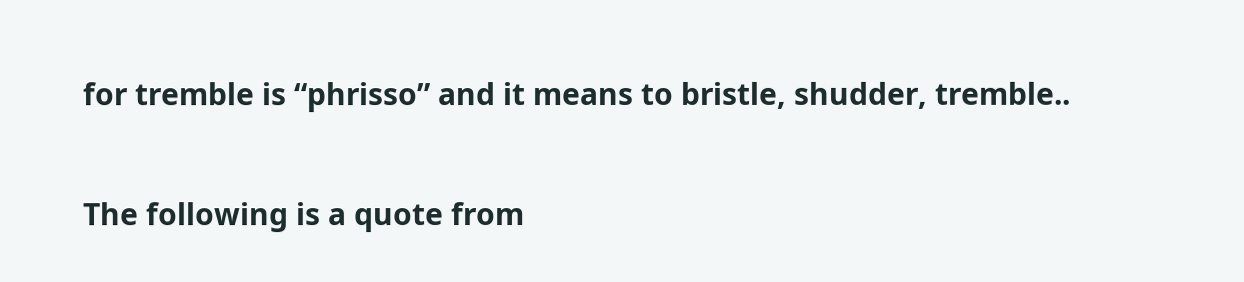for tremble is “phrisso” and it means to bristle, shudder, tremble..

The following is a quote from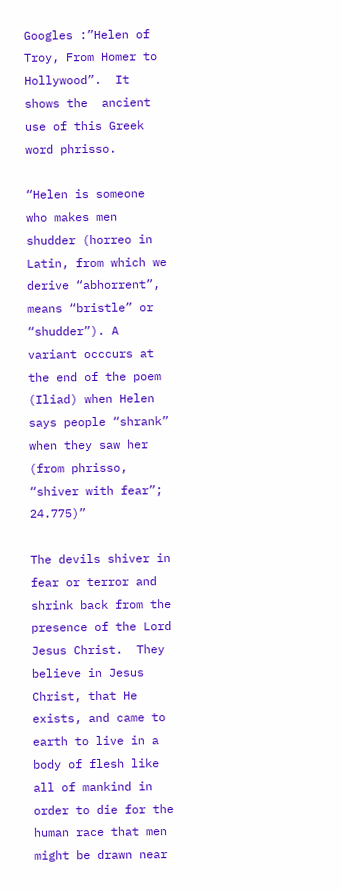Googles :”Helen of Troy, From Homer to Hollywood”.  It shows the  ancient use of this Greek word phrisso.

“Helen is someone who makes men shudder (horreo in Latin, from which we derive “abhorrent”, means “bristle” or “shudder”). A variant occcurs at the end of the poem (Iliad) when Helen says people “shrank” when they saw her (from phrisso, “shiver with fear”; 24.775)”

The devils shiver in fear or terror and shrink back from the presence of the Lord Jesus Christ.  They believe in Jesus Christ, that He exists, and came to earth to live in a body of flesh like all of mankind in order to die for the human race that men might be drawn near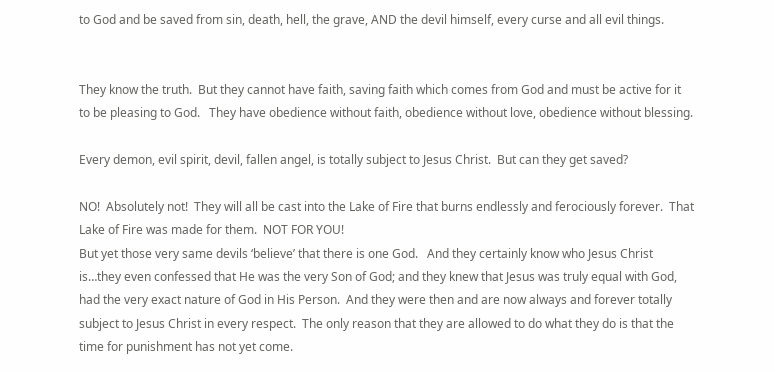to God and be saved from sin, death, hell, the grave, AND the devil himself, every curse and all evil things.


They know the truth.  But they cannot have faith, saving faith which comes from God and must be active for it to be pleasing to God.   They have obedience without faith, obedience without love, obedience without blessing.

Every demon, evil spirit, devil, fallen angel, is totally subject to Jesus Christ.  But can they get saved?

NO!  Absolutely not!  They will all be cast into the Lake of Fire that burns endlessly and ferociously forever.  That Lake of Fire was made for them.  NOT FOR YOU!
But yet those very same devils ‘believe’ that there is one God.   And they certainly know who Jesus Christ is…they even confessed that He was the very Son of God; and they knew that Jesus was truly equal with God, had the very exact nature of God in His Person.  And they were then and are now always and forever totally subject to Jesus Christ in every respect.  The only reason that they are allowed to do what they do is that the time for punishment has not yet come.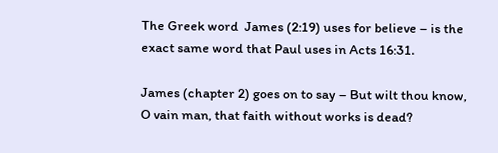The Greek word  James (2:19) uses for believe – is the exact same word that Paul uses in Acts 16:31.

James (chapter 2) goes on to say – But wilt thou know, O vain man, that faith without works is dead?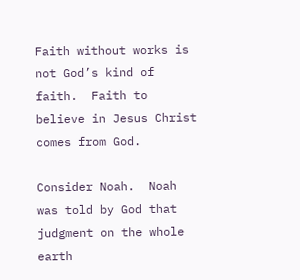Faith without works is not God’s kind of faith.  Faith to believe in Jesus Christ comes from God.

Consider Noah.  Noah was told by God that judgment on the whole earth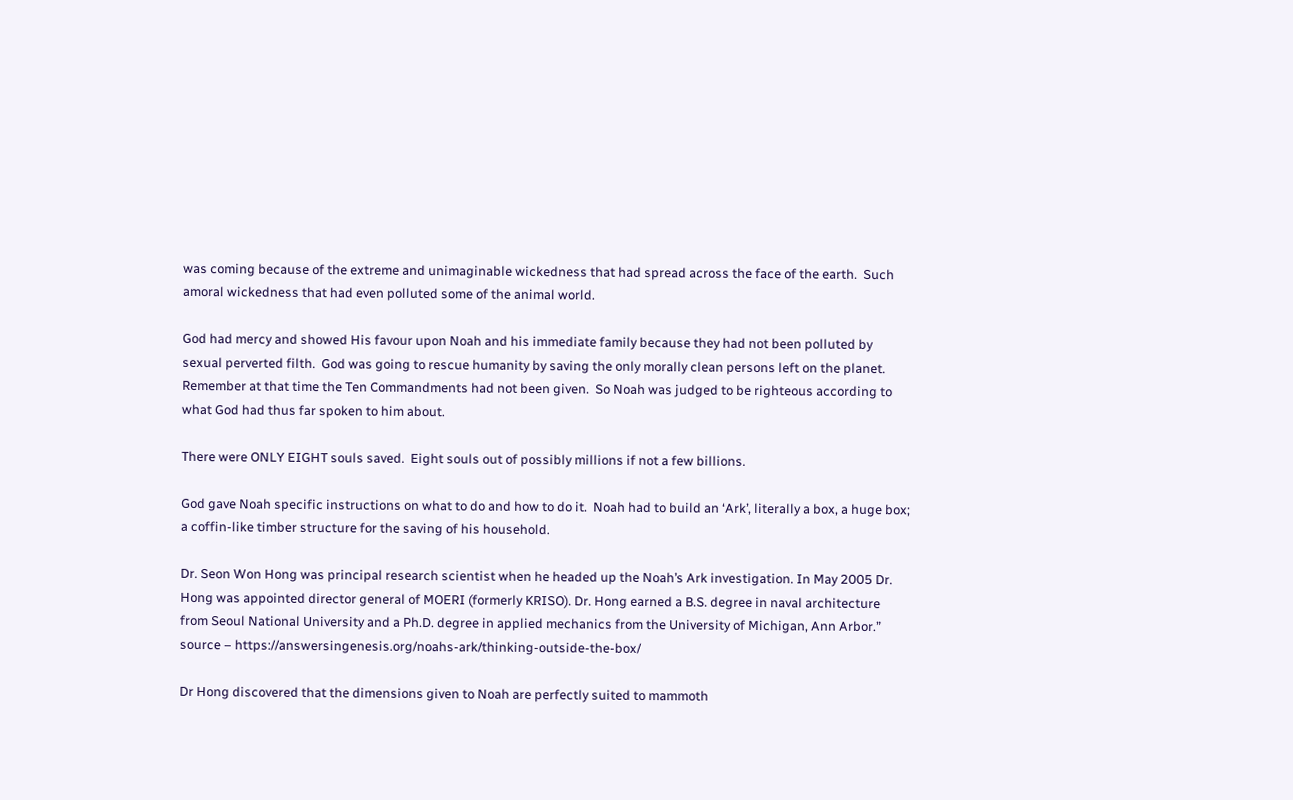was coming because of the extreme and unimaginable wickedness that had spread across the face of the earth.  Such amoral wickedness that had even polluted some of the animal world.

God had mercy and showed His favour upon Noah and his immediate family because they had not been polluted by sexual perverted filth.  God was going to rescue humanity by saving the only morally clean persons left on the planet.  Remember at that time the Ten Commandments had not been given.  So Noah was judged to be righteous according to what God had thus far spoken to him about.

There were ONLY EIGHT souls saved.  Eight souls out of possibly millions if not a few billions.

God gave Noah specific instructions on what to do and how to do it.  Noah had to build an ‘Ark’, literally a box, a huge box; a coffin-like timber structure for the saving of his household.

Dr. Seon Won Hong was principal research scientist when he headed up the Noah’s Ark investigation. In May 2005 Dr. Hong was appointed director general of MOERI (formerly KRISO). Dr. Hong earned a B.S. degree in naval architecture from Seoul National University and a Ph.D. degree in applied mechanics from the University of Michigan, Ann Arbor.”  source – https://answersingenesis.org/noahs-ark/thinking-outside-the-box/

Dr Hong discovered that the dimensions given to Noah are perfectly suited to mammoth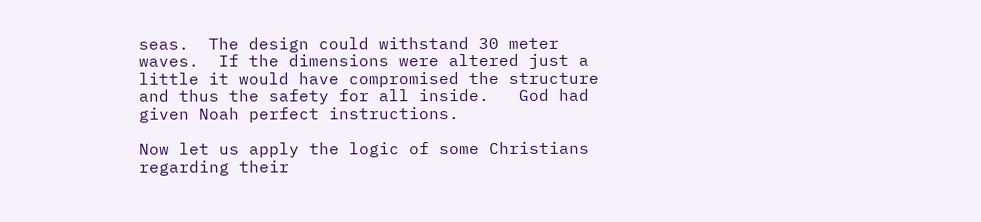seas.  The design could withstand 30 meter waves.  If the dimensions were altered just a little it would have compromised the structure and thus the safety for all inside.   God had given Noah perfect instructions.

Now let us apply the logic of some Christians regarding their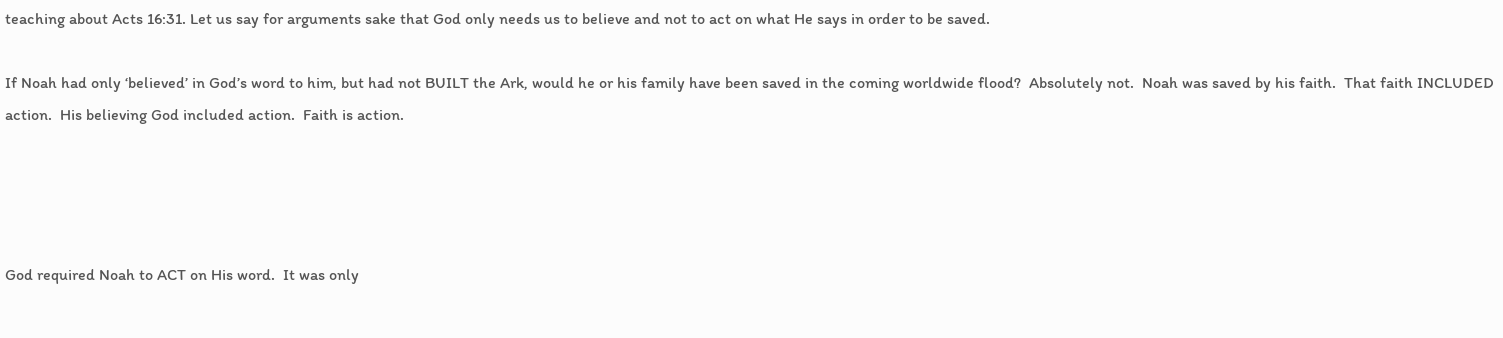teaching about Acts 16:31. Let us say for arguments sake that God only needs us to believe and not to act on what He says in order to be saved.

If Noah had only ‘believed’ in God’s word to him, but had not BUILT the Ark, would he or his family have been saved in the coming worldwide flood?  Absolutely not.  Noah was saved by his faith.  That faith INCLUDED action.  His believing God included action.  Faith is action.




God required Noah to ACT on His word.  It was only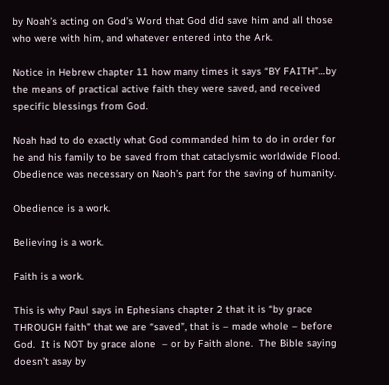by Noah’s acting on God’s Word that God did save him and all those who were with him, and whatever entered into the Ark.

Notice in Hebrew chapter 11 how many times it says “BY FAITH”…by the means of practical active faith they were saved, and received specific blessings from God.

Noah had to do exactly what God commanded him to do in order for he and his family to be saved from that cataclysmic worldwide Flood.  Obedience was necessary on Naoh’s part for the saving of humanity.

Obedience is a work.

Believing is a work.

Faith is a work.

This is why Paul says in Ephesians chapter 2 that it is “by grace THROUGH faith” that we are “saved”, that is – made whole – before God.  It is NOT by grace alone  – or by Faith alone.  The Bible saying doesn’t asay by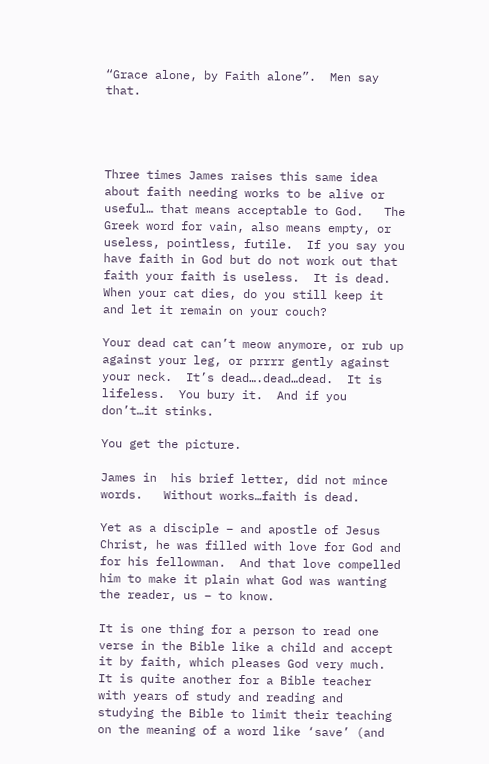“Grace alone, by Faith alone”.  Men say that.




Three times James raises this same idea about faith needing works to be alive or useful… that means acceptable to God.   The Greek word for vain, also means empty, or useless, pointless, futile.  If you say you have faith in God but do not work out that faith your faith is useless.  It is dead.  When your cat dies, do you still keep it and let it remain on your couch?

Your dead cat can’t meow anymore, or rub up against your leg, or prrrr gently against your neck.  It’s dead….dead…dead.  It is lifeless.  You bury it.  And if you don’t…it stinks.

You get the picture.

James in  his brief letter, did not mince words.   Without works…faith is dead.

Yet as a disciple – and apostle of Jesus Christ, he was filled with love for God and for his fellowman.  And that love compelled him to make it plain what God was wanting the reader, us – to know.

It is one thing for a person to read one verse in the Bible like a child and accept it by faith, which pleases God very much.  It is quite another for a Bible teacher with years of study and reading and studying the Bible to limit their teaching on the meaning of a word like ‘save’ (and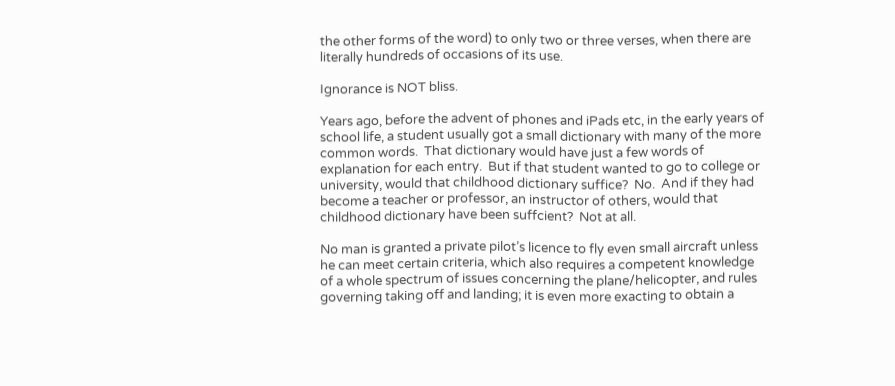the other forms of the word) to only two or three verses, when there are literally hundreds of occasions of its use.

Ignorance is NOT bliss.

Years ago, before the advent of phones and iPads etc, in the early years of school life, a student usually got a small dictionary with many of the more common words.  That dictionary would have just a few words of explanation for each entry.  But if that student wanted to go to college or university, would that childhood dictionary suffice?  No.  And if they had become a teacher or professor, an instructor of others, would that childhood dictionary have been suffcient?  Not at all.

No man is granted a private pilot’s licence to fly even small aircraft unless he can meet certain criteria, which also requires a competent knowledge of a whole spectrum of issues concerning the plane/helicopter, and rules governing taking off and landing; it is even more exacting to obtain a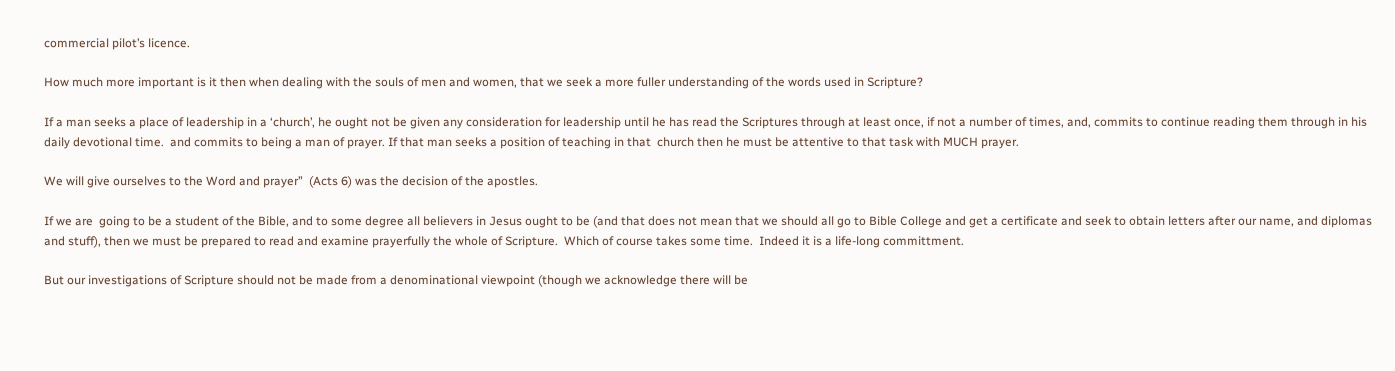commercial pilot’s licence.

How much more important is it then when dealing with the souls of men and women, that we seek a more fuller understanding of the words used in Scripture?

If a man seeks a place of leadership in a ‘church’, he ought not be given any consideration for leadership until he has read the Scriptures through at least once, if not a number of times, and, commits to continue reading them through in his daily devotional time.  and commits to being a man of prayer. If that man seeks a position of teaching in that  church then he must be attentive to that task with MUCH prayer.

We will give ourselves to the Word and prayer”  (Acts 6) was the decision of the apostles.

If we are  going to be a student of the Bible, and to some degree all believers in Jesus ought to be (and that does not mean that we should all go to Bible College and get a certificate and seek to obtain letters after our name, and diplomas and stuff), then we must be prepared to read and examine prayerfully the whole of Scripture.  Which of course takes some time.  Indeed it is a life-long committment.

But our investigations of Scripture should not be made from a denominational viewpoint (though we acknowledge there will be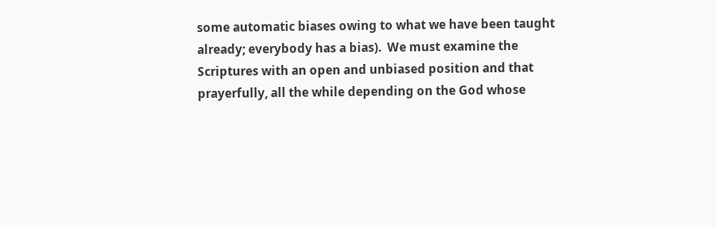some automatic biases owing to what we have been taught already; everybody has a bias).  We must examine the Scriptures with an open and unbiased position and that prayerfully, all the while depending on the God whose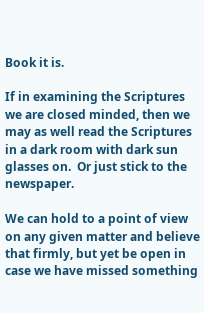Book it is.

If in examining the Scriptures we are closed minded, then we may as well read the Scriptures in a dark room with dark sun glasses on.  Or just stick to the newspaper.

We can hold to a point of view on any given matter and believe that firmly, but yet be open in case we have missed something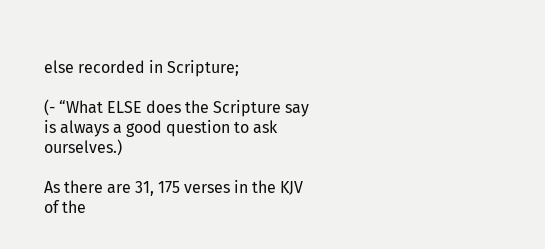else recorded in Scripture;

(- “What ELSE does the Scripture say is always a good question to ask ourselves.)

As there are 31, 175 verses in the KJV of the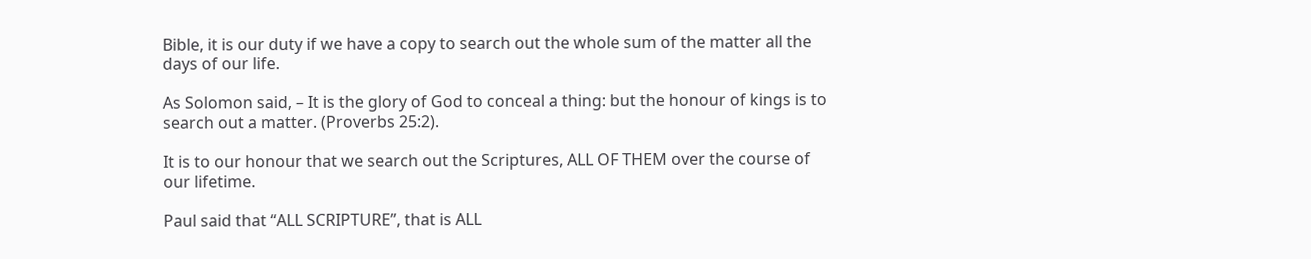Bible, it is our duty if we have a copy to search out the whole sum of the matter all the days of our life.

As Solomon said, – It is the glory of God to conceal a thing: but the honour of kings is to search out a matter. (Proverbs 25:2).

It is to our honour that we search out the Scriptures, ALL OF THEM over the course of our lifetime.

Paul said that “ALL SCRIPTURE”, that is ALL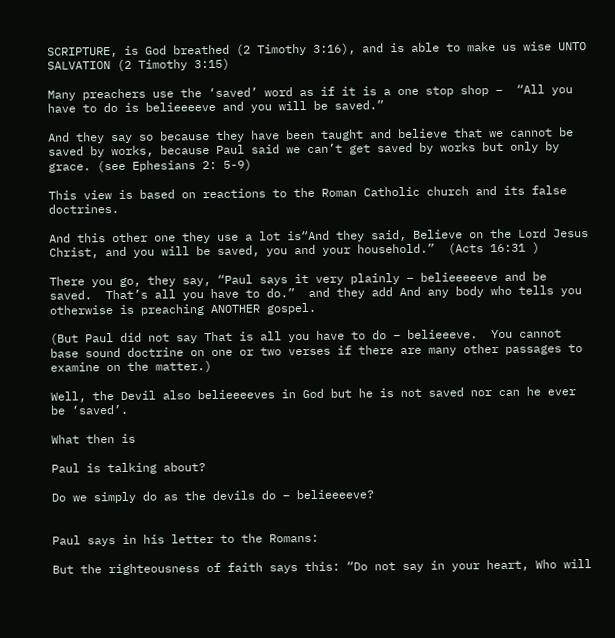SCRIPTURE, is God breathed (2 Timothy 3:16), and is able to make us wise UNTO SALVATION (2 Timothy 3:15)

Many preachers use the ‘saved’ word as if it is a one stop shop –  “All you have to do is belieeeeve and you will be saved.”

And they say so because they have been taught and believe that we cannot be saved by works, because Paul said we can’t get saved by works but only by grace. (see Ephesians 2: 5-9)

This view is based on reactions to the Roman Catholic church and its false doctrines.

And this other one they use a lot is“And they said, Believe on the Lord Jesus Christ, and you will be saved, you and your household.”  (Acts 16:31 )

There you go, they say, “Paul says it very plainly – belieeeeeve and be saved.  That’s all you have to do.”  and they add And any body who tells you otherwise is preaching ANOTHER gospel.

(But Paul did not say That is all you have to do – belieeeve.  You cannot base sound doctrine on one or two verses if there are many other passages to examine on the matter.)

Well, the Devil also belieeeeves in God but he is not saved nor can he ever be ‘saved’.

What then is

Paul is talking about?

Do we simply do as the devils do – belieeeeve?


Paul says in his letter to the Romans:

But the righteousness of faith says this: “Do not say in your heart, Who will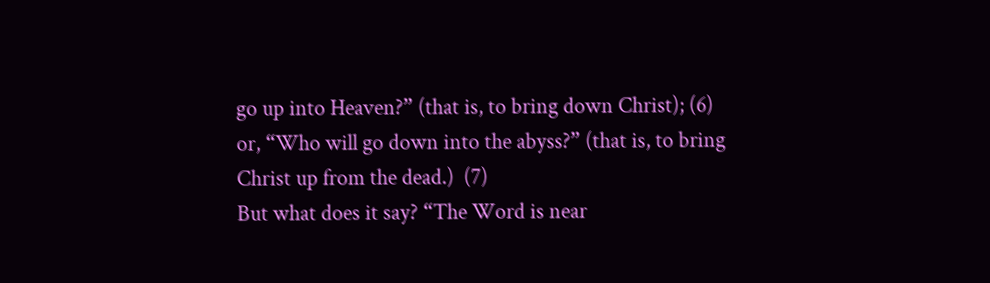go up into Heaven?” (that is, to bring down Christ); (6)
or, “Who will go down into the abyss?” (that is, to bring Christ up from the dead.)  (7)
But what does it say? “The Word is near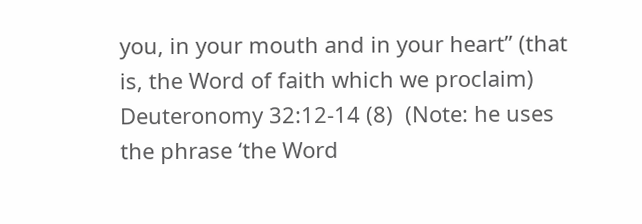you, in your mouth and in your heart” (that is, the Word of faith which we proclaim) Deuteronomy 32:12-14 (8)  (Note: he uses the phrase ‘the Word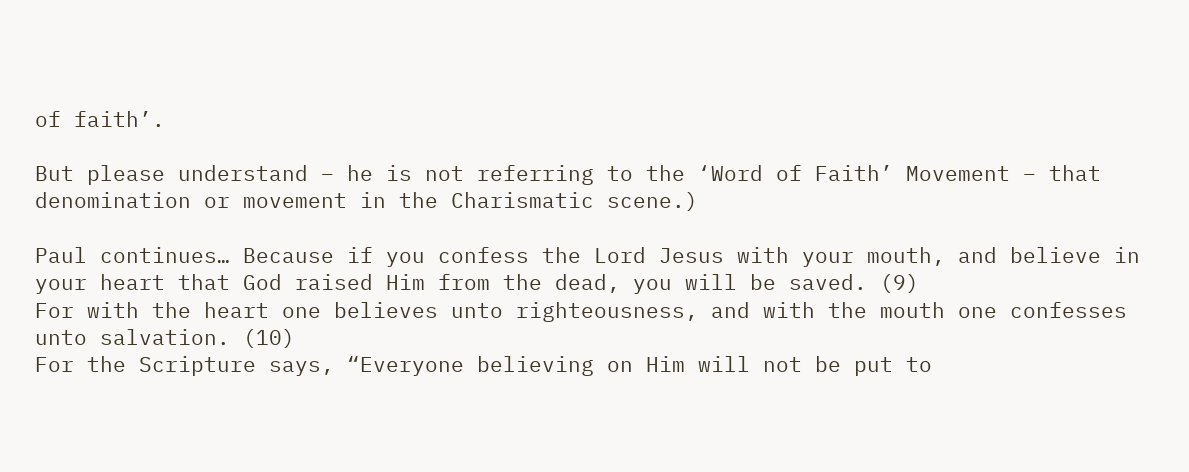of faith’.

But please understand – he is not referring to the ‘Word of Faith’ Movement – that denomination or movement in the Charismatic scene.)

Paul continues… Because if you confess the Lord Jesus with your mouth, and believe in your heart that God raised Him from the dead, you will be saved. (9)
For with the heart one believes unto righteousness, and with the mouth one confesses unto salvation. (10)
For the Scripture says, “Everyone believing on Him will not be put to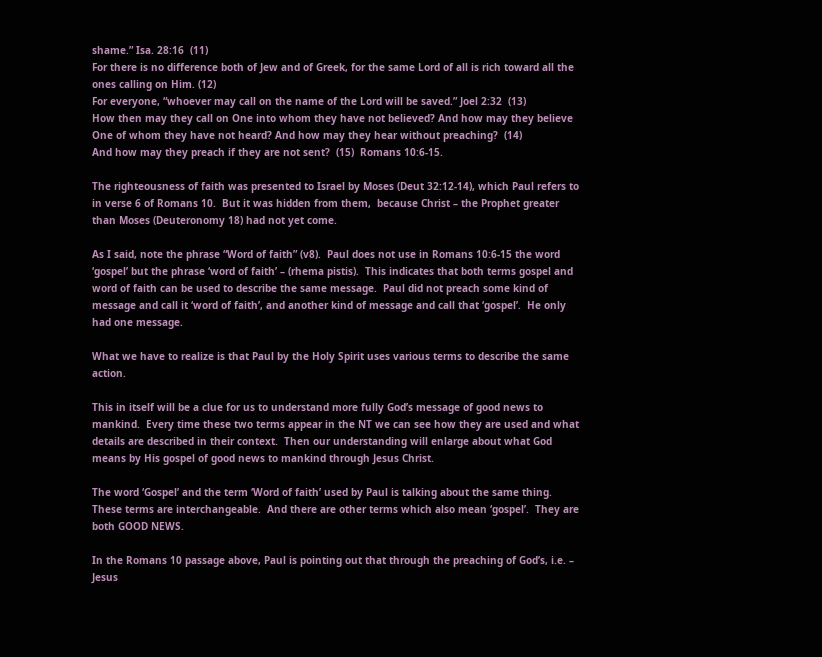shame.” Isa. 28:16  (11)
For there is no difference both of Jew and of Greek, for the same Lord of all is rich toward all the ones calling on Him. (12)
For everyone, “whoever may call on the name of the Lord will be saved.” Joel 2:32  (13)
How then may they call on One into whom they have not believed? And how may they believe One of whom they have not heard? And how may they hear without preaching?  (14)
And how may they preach if they are not sent?  (15)  Romans 10:6-15.

The righteousness of faith was presented to Israel by Moses (Deut 32:12-14), which Paul refers to in verse 6 of Romans 10.  But it was hidden from them,  because Christ – the Prophet greater than Moses (Deuteronomy 18) had not yet come.

As I said, note the phrase “Word of faith” (v8).  Paul does not use in Romans 10:6-15 the word ‘gospel’ but the phrase ‘word of faith’ – (rhema pistis).  This indicates that both terms gospel and word of faith can be used to describe the same message.  Paul did not preach some kind of message and call it ‘word of faith’, and another kind of message and call that ‘gospel’.  He only had one message.

What we have to realize is that Paul by the Holy Spirit uses various terms to describe the same action.

This in itself will be a clue for us to understand more fully God’s message of good news to mankind.  Every time these two terms appear in the NT we can see how they are used and what details are described in their context.  Then our understanding will enlarge about what God means by His gospel of good news to mankind through Jesus Christ.

The word ‘Gospel’ and the term ‘Word of faith’ used by Paul is talking about the same thing.  These terms are interchangeable.  And there are other terms which also mean ‘gospel’.  They are both GOOD NEWS.

In the Romans 10 passage above, Paul is pointing out that through the preaching of God’s, i.e. – Jesus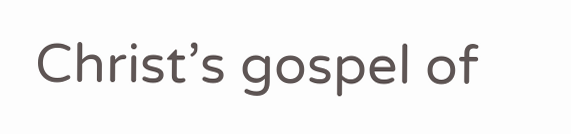Christ’s gospel of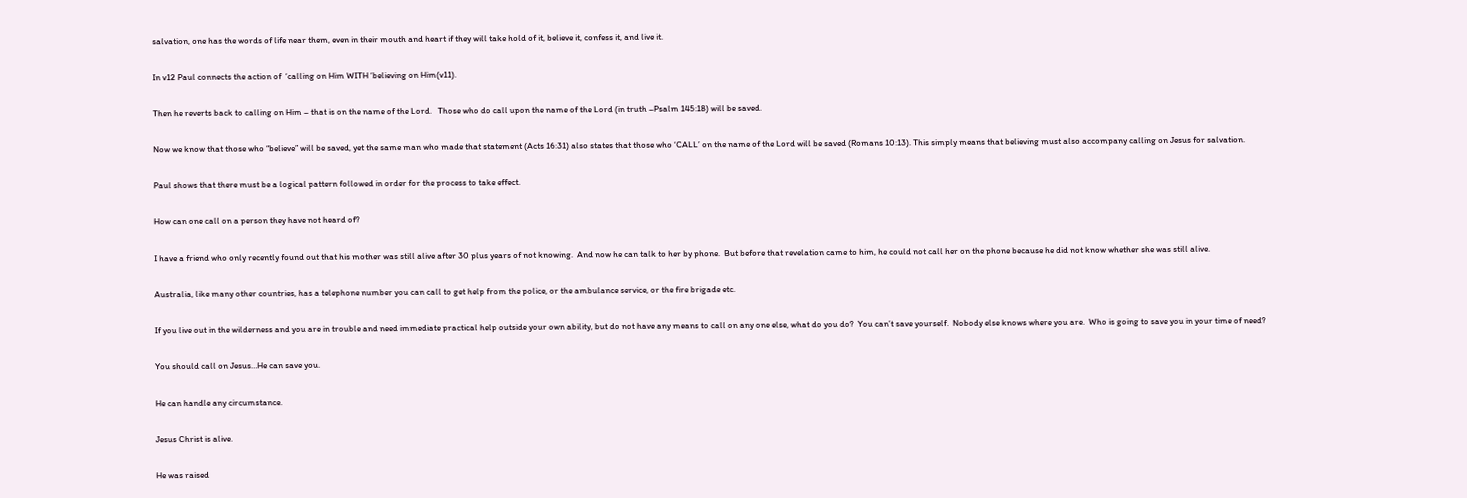salvation, one has the words of life near them, even in their mouth and heart if they will take hold of it, believe it, confess it, and live it.

In v12 Paul connects the action of  ‘calling on Him WITH ‘believing on Him(v11).

Then he reverts back to calling on Him – that is on the name of the Lord.   Those who do call upon the name of the Lord (in truth –Psalm 145:18) will be saved.

Now we know that those who “believe” will be saved, yet the same man who made that statement (Acts 16:31) also states that those who ‘CALL’ on the name of the Lord will be saved (Romans 10:13). This simply means that believing must also accompany calling on Jesus for salvation.

Paul shows that there must be a logical pattern followed in order for the process to take effect.

How can one call on a person they have not heard of?

I have a friend who only recently found out that his mother was still alive after 30 plus years of not knowing.  And now he can talk to her by phone.  But before that revelation came to him, he could not call her on the phone because he did not know whether she was still alive.

Australia, like many other countries, has a telephone number you can call to get help from the police, or the ambulance service, or the fire brigade etc.

If you live out in the wilderness and you are in trouble and need immediate practical help outside your own ability, but do not have any means to call on any one else, what do you do?  You can’t save yourself.  Nobody else knows where you are.  Who is going to save you in your time of need?

You should call on Jesus…He can save you.

He can handle any circumstance.

Jesus Christ is alive.

He was raised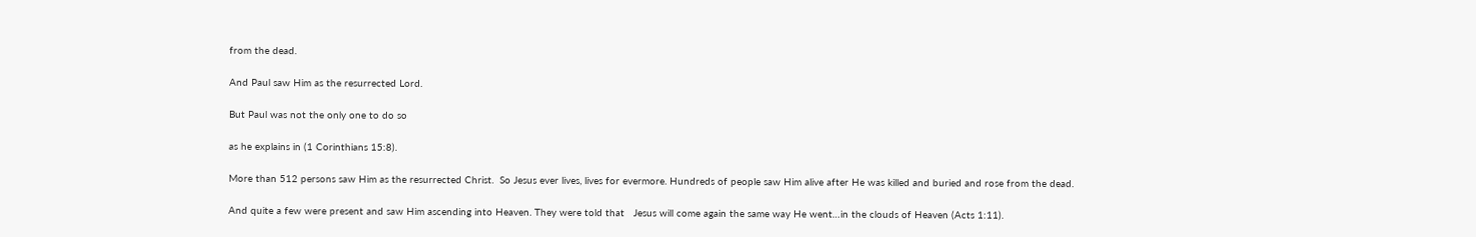from the dead.

And Paul saw Him as the resurrected Lord.

But Paul was not the only one to do so

as he explains in (1 Corinthians 15:8).

More than 512 persons saw Him as the resurrected Christ.  So Jesus ever lives, lives for evermore. Hundreds of people saw Him alive after He was killed and buried and rose from the dead.

And quite a few were present and saw Him ascending into Heaven. They were told that   Jesus will come again the same way He went…in the clouds of Heaven (Acts 1:11).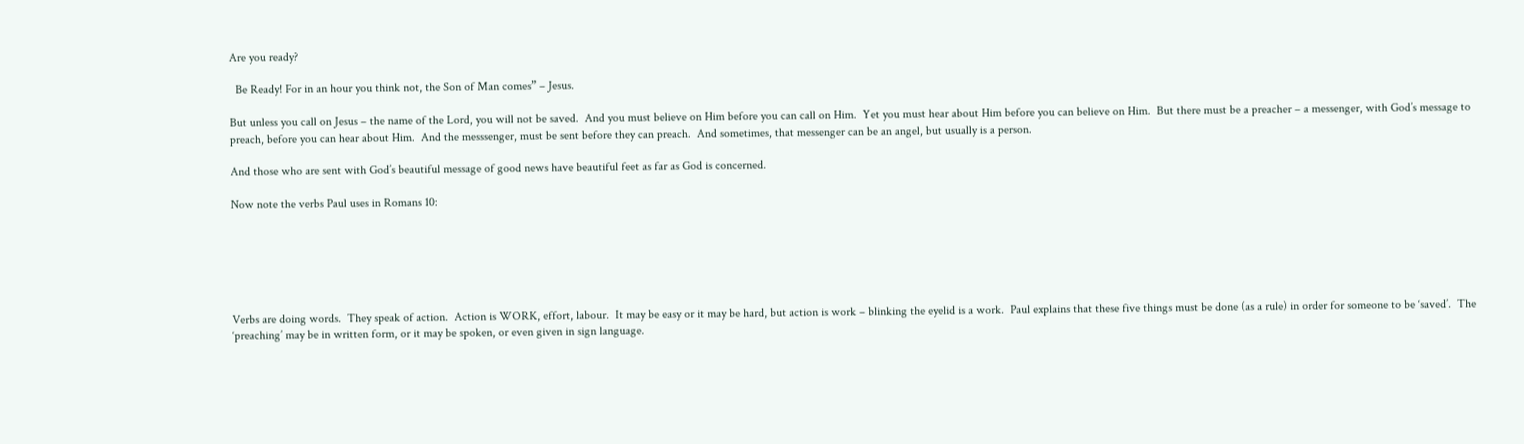Are you ready?

  Be Ready! For in an hour you think not, the Son of Man comes” – Jesus.

But unless you call on Jesus – the name of the Lord, you will not be saved.  And you must believe on Him before you can call on Him.  Yet you must hear about Him before you can believe on Him.  But there must be a preacher – a messenger, with God’s message to preach, before you can hear about Him.  And the messsenger, must be sent before they can preach.  And sometimes, that messenger can be an angel, but usually is a person.

And those who are sent with God’s beautiful message of good news have beautiful feet as far as God is concerned.

Now note the verbs Paul uses in Romans 10:






Verbs are doing words.  They speak of action.  Action is WORK, effort, labour.  It may be easy or it may be hard, but action is work – blinking the eyelid is a work.  Paul explains that these five things must be done (as a rule) in order for someone to be ‘saved’.  The ‘preaching’ may be in written form, or it may be spoken, or even given in sign language.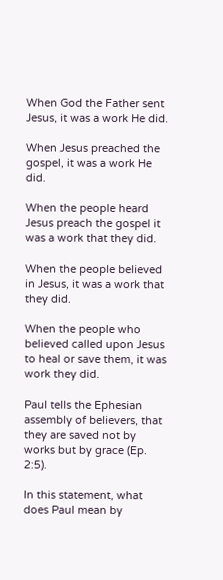When God the Father sent Jesus, it was a work He did.

When Jesus preached the gospel, it was a work He did.

When the people heard Jesus preach the gospel it was a work that they did.

When the people believed in Jesus, it was a work that they did.

When the people who believed called upon Jesus to heal or save them, it was work they did.

Paul tells the Ephesian assembly of believers, that they are saved not by works but by grace (Ep. 2:5).

In this statement, what does Paul mean by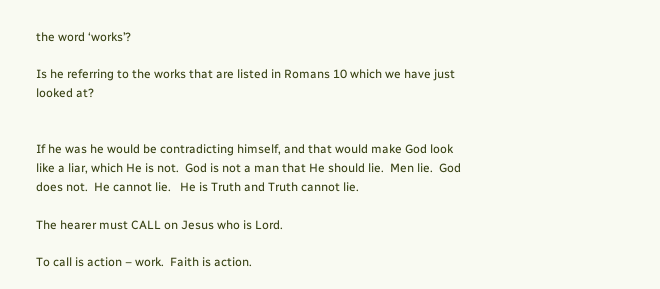the word ‘works’?

Is he referring to the works that are listed in Romans 10 which we have just looked at?


If he was he would be contradicting himself, and that would make God look like a liar, which He is not.  God is not a man that He should lie.  Men lie.  God does not.  He cannot lie.   He is Truth and Truth cannot lie.

The hearer must CALL on Jesus who is Lord.

To call is action – work.  Faith is action.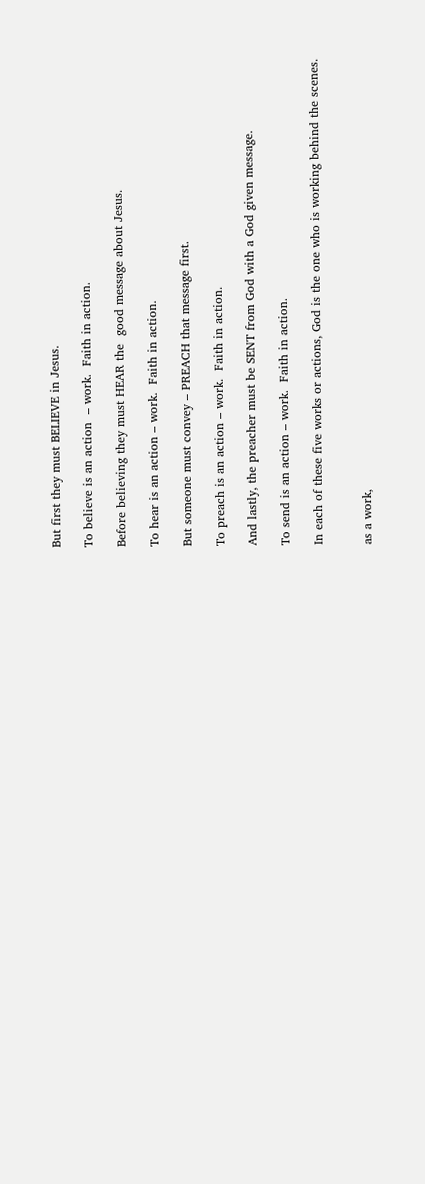But first they must BELIEVE in Jesus.

To believe is an action  – work.  Faith in action.

Before believing they must HEAR the  good message about Jesus.

To hear is an action – work.  Faith in action.

But someone must convey – PREACH that message first.

To preach is an action – work.  Faith in action.

And lastly, the preacher must be SENT from God with a God given message.

To send is an action – work.  Faith in action.

In each of these five works or actions, God is the one who is working behind the scenes.


as a work,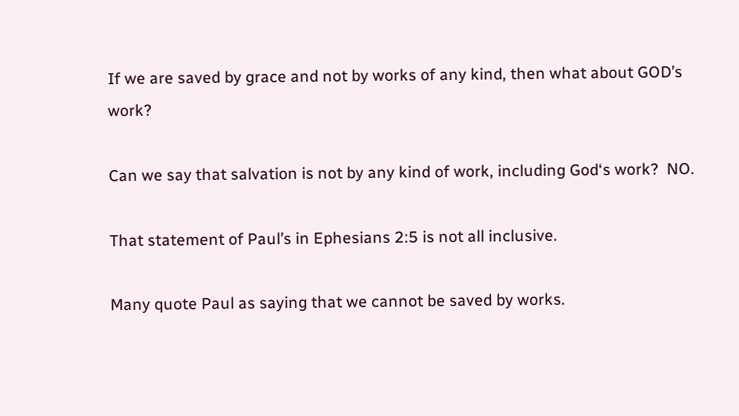If we are saved by grace and not by works of any kind, then what about GOD’s work?

Can we say that salvation is not by any kind of work, including God‘s work?  NO.

That statement of Paul’s in Ephesians 2:5 is not all inclusive.

Many quote Paul as saying that we cannot be saved by works.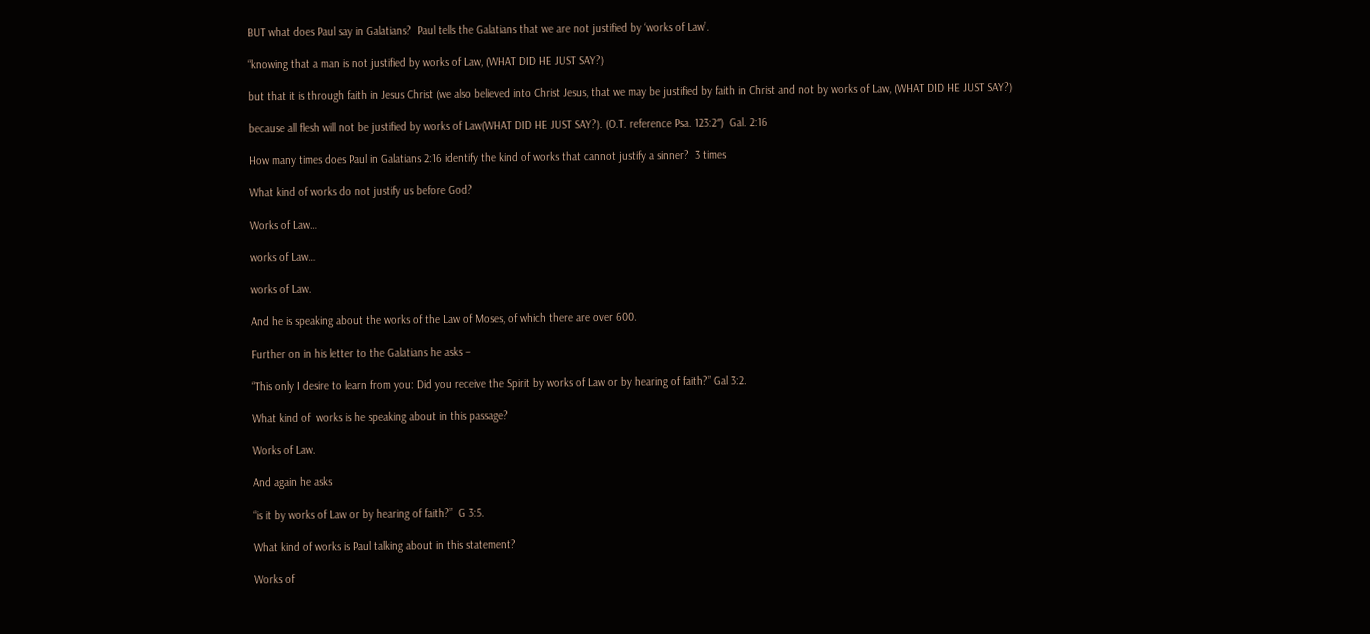BUT what does Paul say in Galatians?  Paul tells the Galatians that we are not justified by ‘works of Law’.

“knowing that a man is not justified by works of Law, (WHAT DID HE JUST SAY?)

but that it is through faith in Jesus Christ (we also believed into Christ Jesus, that we may be justified by faith in Christ and not by works of Law, (WHAT DID HE JUST SAY?)

because all flesh will not be justified by works of Law(WHAT DID HE JUST SAY?). (O.T. reference Psa. 123:2″)  Gal. 2:16

How many times does Paul in Galatians 2:16 identify the kind of works that cannot justify a sinner?  3 times

What kind of works do not justify us before God?

Works of Law…

works of Law…

works of Law.

And he is speaking about the works of the Law of Moses, of which there are over 600.

Further on in his letter to the Galatians he asks –

“This only I desire to learn from you: Did you receive the Spirit by works of Law or by hearing of faith?” Gal 3:2.

What kind of  works is he speaking about in this passage?

Works of Law.

And again he asks

“is it by works of Law or by hearing of faith?”  G 3:5.

What kind of works is Paul talking about in this statement?

Works of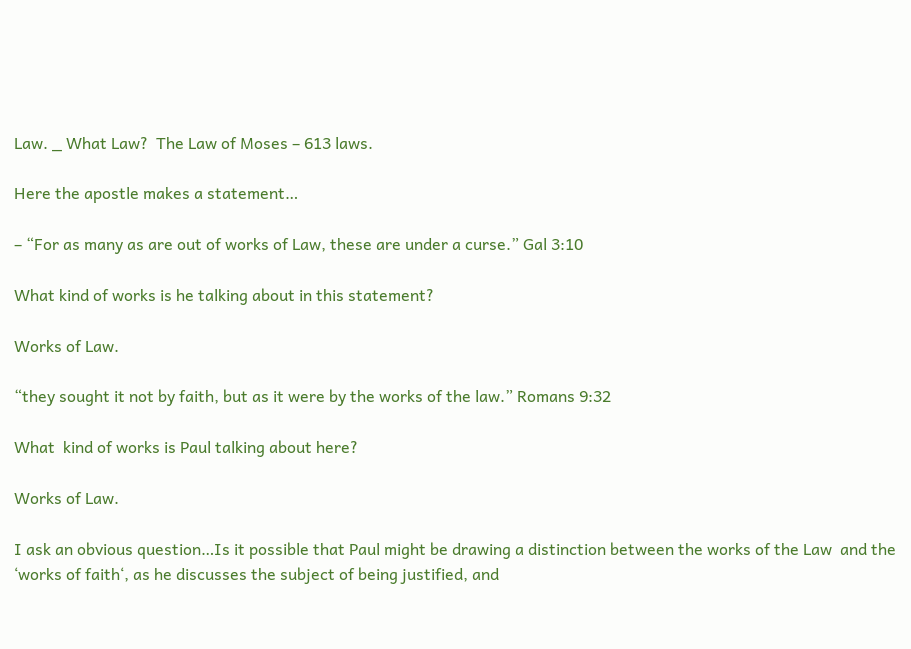Law. _ What Law?  The Law of Moses – 613 laws.

Here the apostle makes a statement…

– “For as many as are out of works of Law, these are under a curse.” Gal 3:10

What kind of works is he talking about in this statement?

Works of Law.

“they sought it not by faith, but as it were by the works of the law.” Romans 9:32

What  kind of works is Paul talking about here?

Works of Law.

I ask an obvious question…Is it possible that Paul might be drawing a distinction between the works of the Law  and the ‘works of faith‘, as he discusses the subject of being justified, and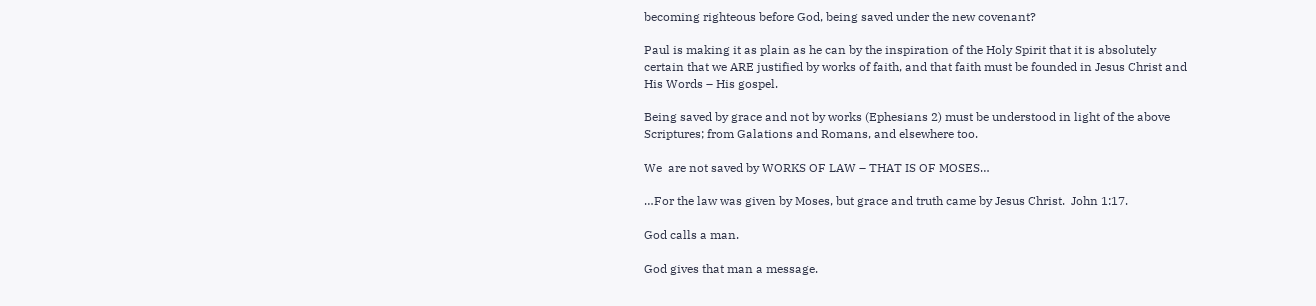becoming righteous before God, being saved under the new covenant?

Paul is making it as plain as he can by the inspiration of the Holy Spirit that it is absolutely certain that we ARE justified by works of faith, and that faith must be founded in Jesus Christ and His Words – His gospel.

Being saved by grace and not by works (Ephesians 2) must be understood in light of the above Scriptures; from Galations and Romans, and elsewhere too.

We  are not saved by WORKS OF LAW – THAT IS OF MOSES…

…For the law was given by Moses, but grace and truth came by Jesus Christ.  John 1:17.

God calls a man.

God gives that man a message.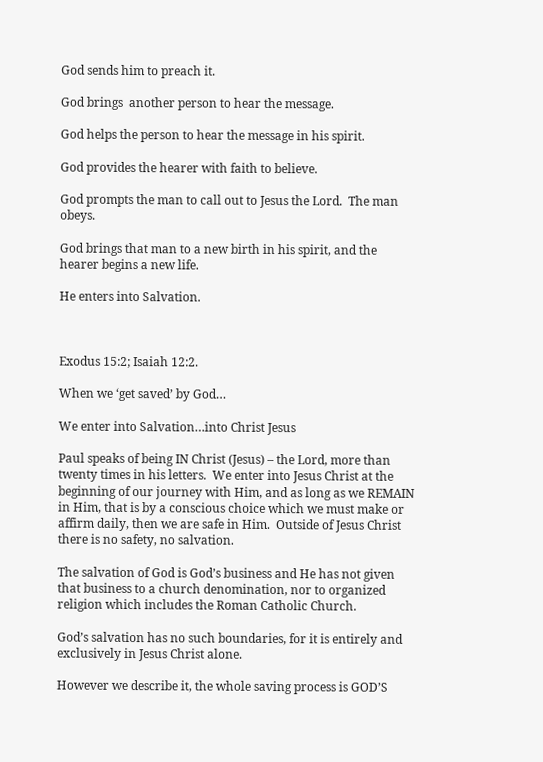God sends him to preach it.

God brings  another person to hear the message.

God helps the person to hear the message in his spirit.

God provides the hearer with faith to believe.

God prompts the man to call out to Jesus the Lord.  The man obeys.

God brings that man to a new birth in his spirit, and the hearer begins a new life.

He enters into Salvation.



Exodus 15:2; Isaiah 12:2.

When we ‘get saved’ by God…

We enter into Salvation…into Christ Jesus

Paul speaks of being IN Christ (Jesus) – the Lord, more than twenty times in his letters.  We enter into Jesus Christ at the beginning of our journey with Him, and as long as we REMAIN in Him, that is by a conscious choice which we must make or affirm daily, then we are safe in Him.  Outside of Jesus Christ there is no safety, no salvation.

The salvation of God is God’s business and He has not given that business to a church denomination, nor to organized religion which includes the Roman Catholic Church.

God’s salvation has no such boundaries, for it is entirely and exclusively in Jesus Christ alone.

However we describe it, the whole saving process is GOD’S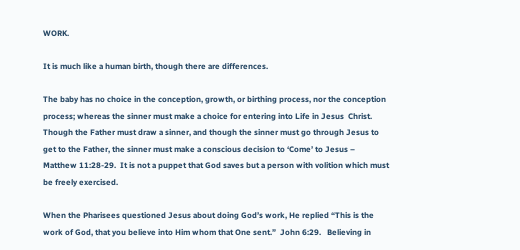WORK.

It is much like a human birth, though there are differences.

The baby has no choice in the conception, growth, or birthing process, nor the conception process; whereas the sinner must make a choice for entering into Life in Jesus  Christ. Though the Father must draw a sinner, and though the sinner must go through Jesus to get to the Father, the sinner must make a conscious decision to ‘Come’ to Jesus – Matthew 11:28-29.  It is not a puppet that God saves but a person with volition which must be freely exercised.

When the Pharisees questioned Jesus about doing God’s work, He replied “This is the work of God, that you believe into Him whom that One sent.”  John 6:29.   Believing in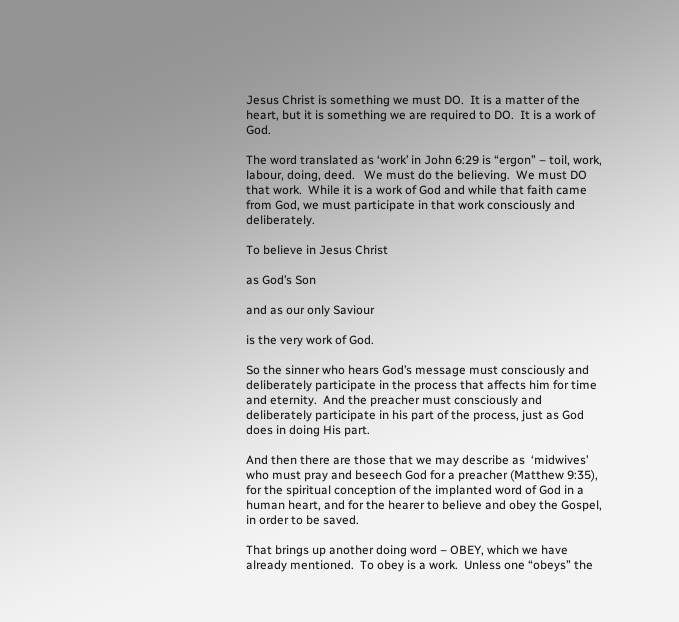Jesus Christ is something we must DO.  It is a matter of the heart, but it is something we are required to DO.  It is a work of God.

The word translated as ‘work’ in John 6:29 is “ergon” – toil, work, labour, doing, deed.   We must do the believing.  We must DO that work.  While it is a work of God and while that faith came from God, we must participate in that work consciously and deliberately.

To believe in Jesus Christ

as God’s Son

and as our only Saviour

is the very work of God.

So the sinner who hears God’s message must consciously and deliberately participate in the process that affects him for time and eternity.  And the preacher must consciously and deliberately participate in his part of the process, just as God does in doing His part.

And then there are those that we may describe as  ‘midwives’ who must pray and beseech God for a preacher (Matthew 9:35), for the spiritual conception of the implanted word of God in a human heart, and for the hearer to believe and obey the Gospel, in order to be saved.

That brings up another doing word – OBEY, which we have already mentioned.  To obey is a work.  Unless one “obeys” the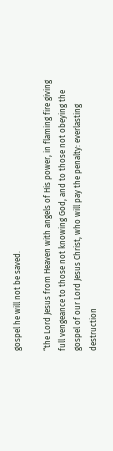gospel he will not be saved.

“the Lord Jesus from Heaven with angels of His power, in flaming fire giving full vengeance to those not knowing God, and to those not obeying the gospel of our Lord Jesus Christ, who will pay the penalty: everlasting destruction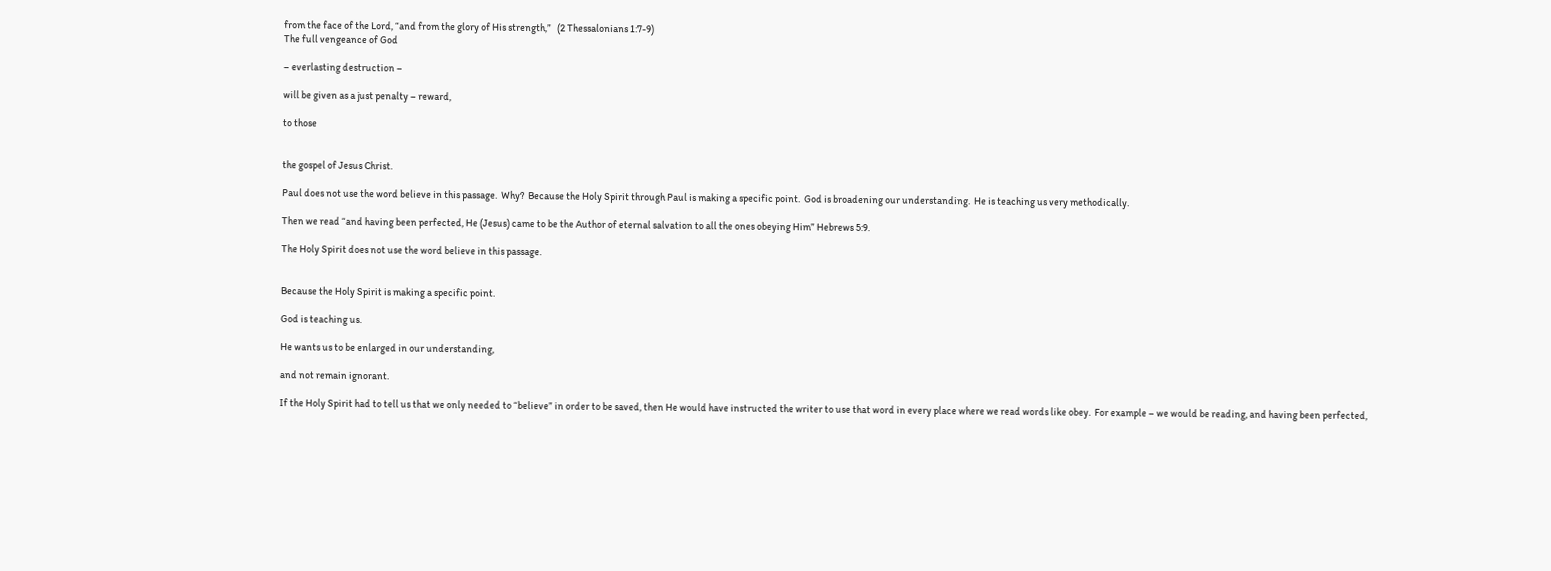from the face of the Lord, “and from the glory of His strength,”   (2 Thessalonians 1:7-9)
The full vengeance of God

– everlasting destruction –

will be given as a just penalty – reward,

to those


the gospel of Jesus Christ.

Paul does not use the word believe in this passage.  Why?  Because the Holy Spirit through Paul is making a specific point.  God is broadening our understanding.  He is teaching us very methodically.

Then we read “and having been perfected, He (Jesus) came to be the Author of eternal salvation to all the ones obeying Him” Hebrews 5:9.

The Holy Spirit does not use the word believe in this passage.


Because the Holy Spirit is making a specific point.

God is teaching us.

He wants us to be enlarged in our understanding,

and not remain ignorant.

If the Holy Spirit had to tell us that we only needed to “believe” in order to be saved, then He would have instructed the writer to use that word in every place where we read words like obey.  For example – we would be reading, and having been perfected,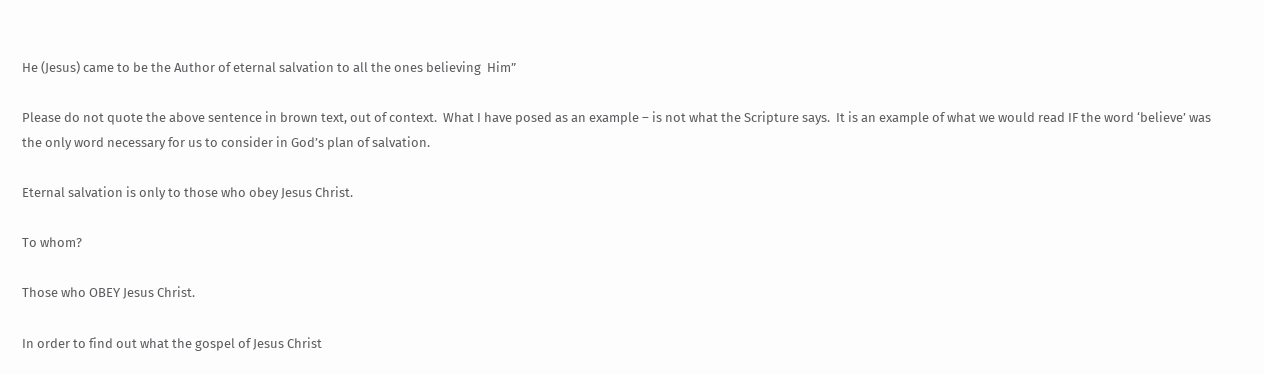He (Jesus) came to be the Author of eternal salvation to all the ones believing  Him”

Please do not quote the above sentence in brown text, out of context.  What I have posed as an example – is not what the Scripture says.  It is an example of what we would read IF the word ‘believe’ was the only word necessary for us to consider in God’s plan of salvation.

Eternal salvation is only to those who obey Jesus Christ.

To whom?

Those who OBEY Jesus Christ.

In order to find out what the gospel of Jesus Christ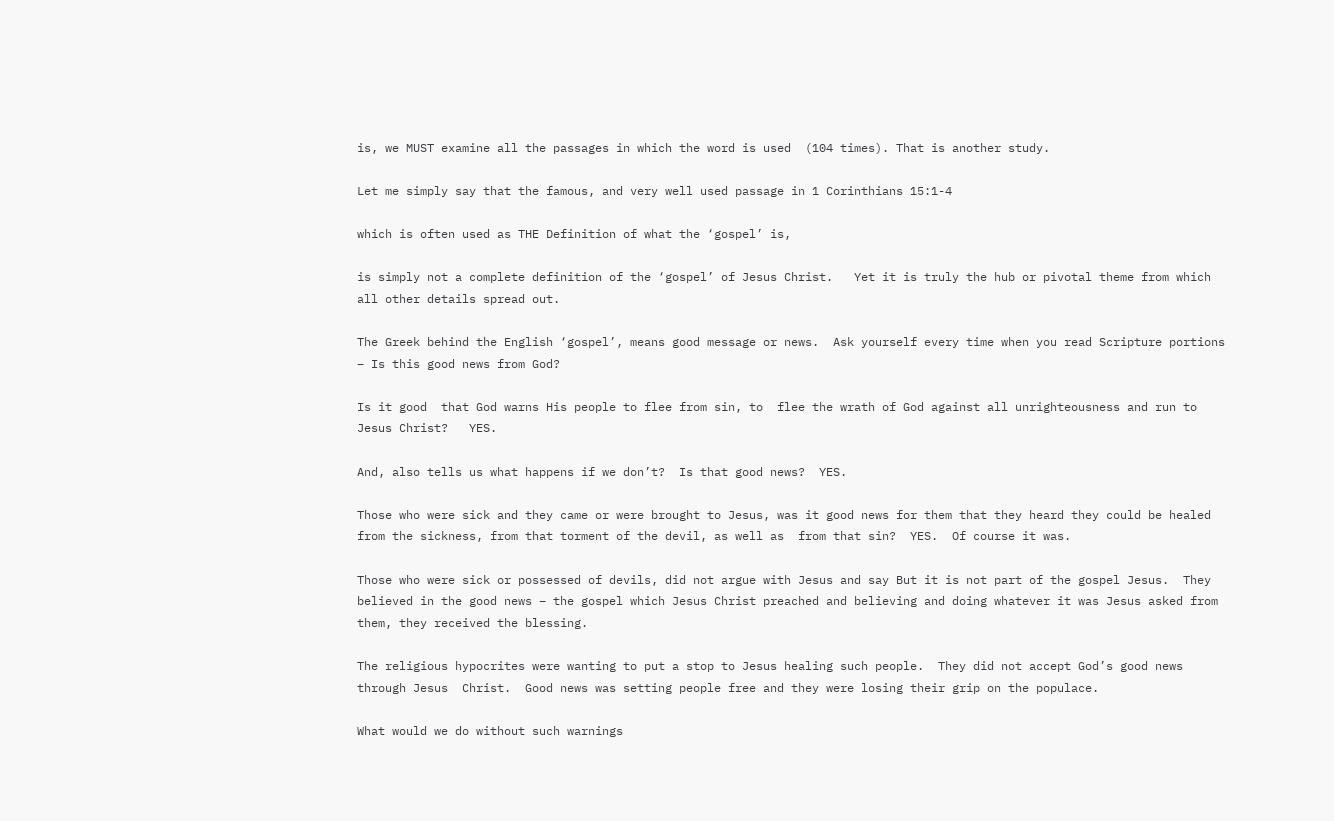is, we MUST examine all the passages in which the word is used  (104 times). That is another study.

Let me simply say that the famous, and very well used passage in 1 Corinthians 15:1-4

which is often used as THE Definition of what the ‘gospel’ is,

is simply not a complete definition of the ‘gospel’ of Jesus Christ.   Yet it is truly the hub or pivotal theme from which all other details spread out.

The Greek behind the English ‘gospel’, means good message or news.  Ask yourself every time when you read Scripture portions – Is this good news from God?

Is it good  that God warns His people to flee from sin, to  flee the wrath of God against all unrighteousness and run to Jesus Christ?   YES.

And, also tells us what happens if we don’t?  Is that good news?  YES.

Those who were sick and they came or were brought to Jesus, was it good news for them that they heard they could be healed from the sickness, from that torment of the devil, as well as  from that sin?  YES.  Of course it was.

Those who were sick or possessed of devils, did not argue with Jesus and say But it is not part of the gospel Jesus.  They believed in the good news – the gospel which Jesus Christ preached and believing and doing whatever it was Jesus asked from them, they received the blessing.

The religious hypocrites were wanting to put a stop to Jesus healing such people.  They did not accept God’s good news through Jesus  Christ.  Good news was setting people free and they were losing their grip on the populace.

What would we do without such warnings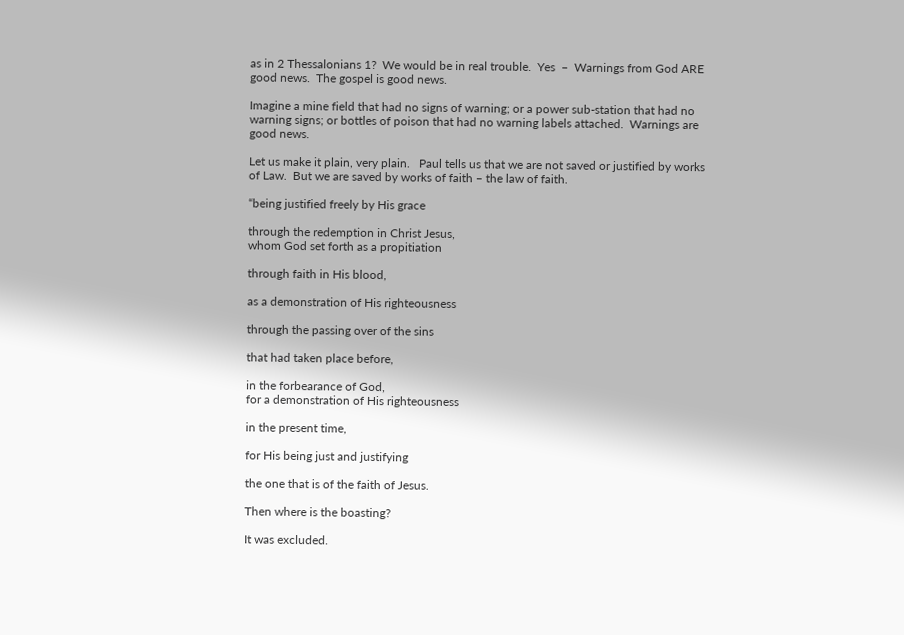as in 2 Thessalonians 1?  We would be in real trouble.  Yes  –  Warnings from God ARE good news.  The gospel is good news.

Imagine a mine field that had no signs of warning; or a power sub-station that had no warning signs; or bottles of poison that had no warning labels attached.  Warnings are good news.

Let us make it plain, very plain.   Paul tells us that we are not saved or justified by works of Law.  But we are saved by works of faith – the law of faith.

“being justified freely by His grace

through the redemption in Christ Jesus,
whom God set forth as a propitiation

through faith in His blood,

as a demonstration of His righteousness

through the passing over of the sins

that had taken place before,

in the forbearance of God,
for a demonstration of His righteousness

in the present time,

for His being just and justifying

the one that is of the faith of Jesus.

Then where is the boasting?

It was excluded.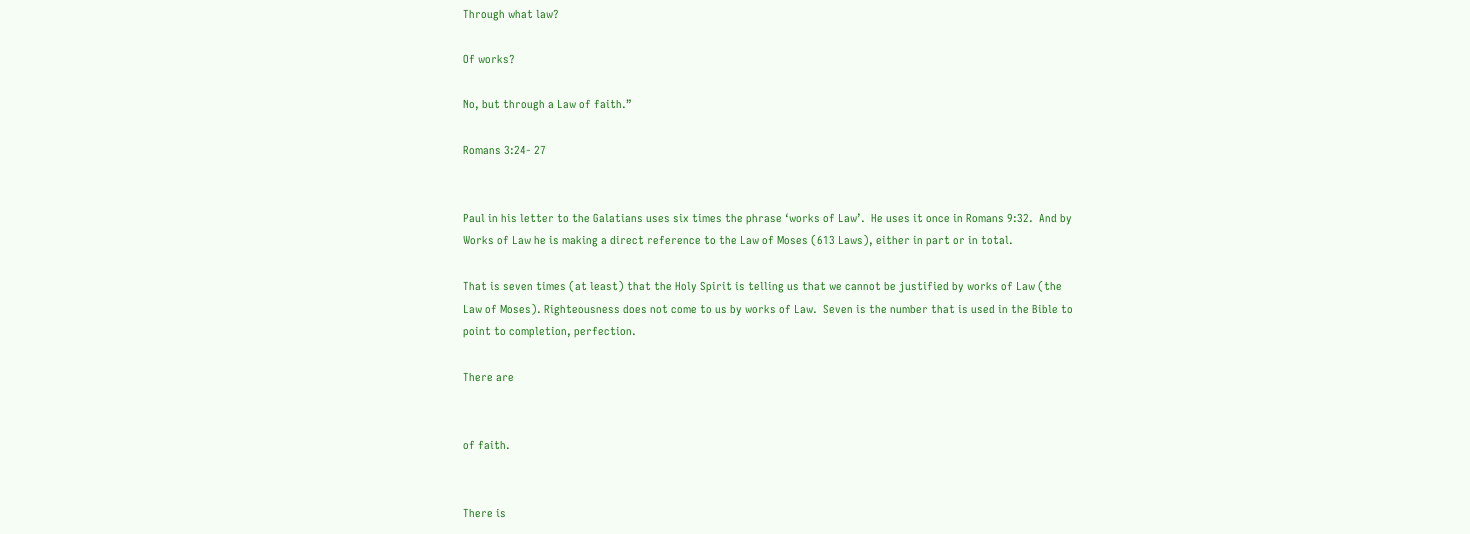Through what law?

Of works?

No, but through a Law of faith.”

Romans 3:24- 27


Paul in his letter to the Galatians uses six times the phrase ‘works of Law’.  He uses it once in Romans 9:32.  And by Works of Law he is making a direct reference to the Law of Moses (613 Laws), either in part or in total.

That is seven times (at least) that the Holy Spirit is telling us that we cannot be justified by works of Law (the Law of Moses). Righteousness does not come to us by works of Law.  Seven is the number that is used in the Bible to point to completion, perfection.

There are


of faith.


There is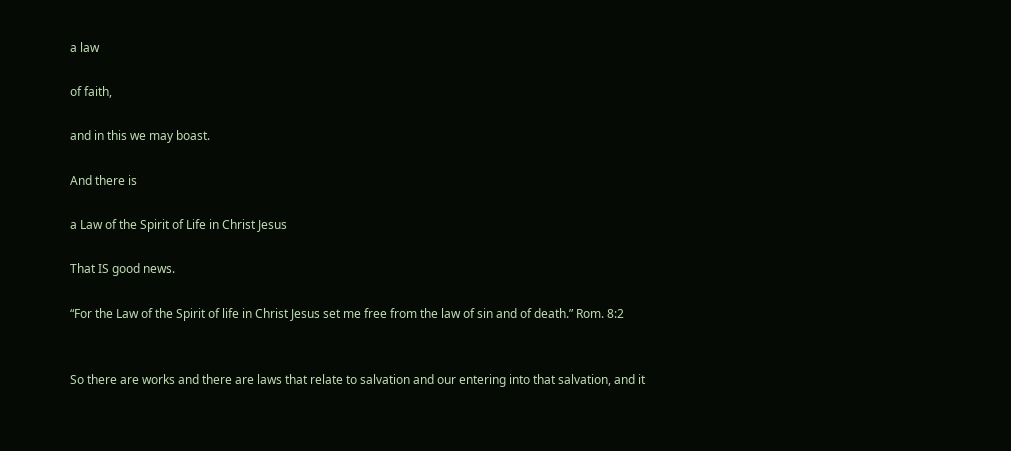a law

of faith,

and in this we may boast.

And there is

a Law of the Spirit of Life in Christ Jesus

That IS good news.

“For the Law of the Spirit of life in Christ Jesus set me free from the law of sin and of death.” Rom. 8:2


So there are works and there are laws that relate to salvation and our entering into that salvation, and it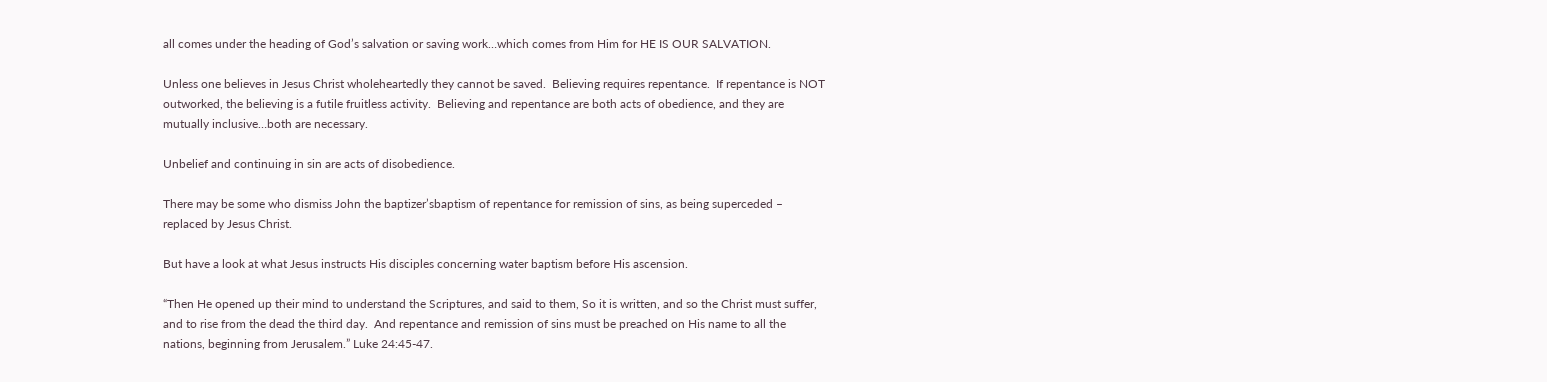all comes under the heading of God’s salvation or saving work…which comes from Him for HE IS OUR SALVATION.

Unless one believes in Jesus Christ wholeheartedly they cannot be saved.  Believing requires repentance.  If repentance is NOT outworked, the believing is a futile fruitless activity.  Believing and repentance are both acts of obedience, and they are mutually inclusive…both are necessary.

Unbelief and continuing in sin are acts of disobedience.

There may be some who dismiss John the baptizer’sbaptism of repentance for remission of sins, as being superceded – replaced by Jesus Christ.

But have a look at what Jesus instructs His disciples concerning water baptism before His ascension.

“Then He opened up their mind to understand the Scriptures, and said to them, So it is written, and so the Christ must suffer, and to rise from the dead the third day.  And repentance and remission of sins must be preached on His name to all the nations, beginning from Jerusalem.” Luke 24:45-47.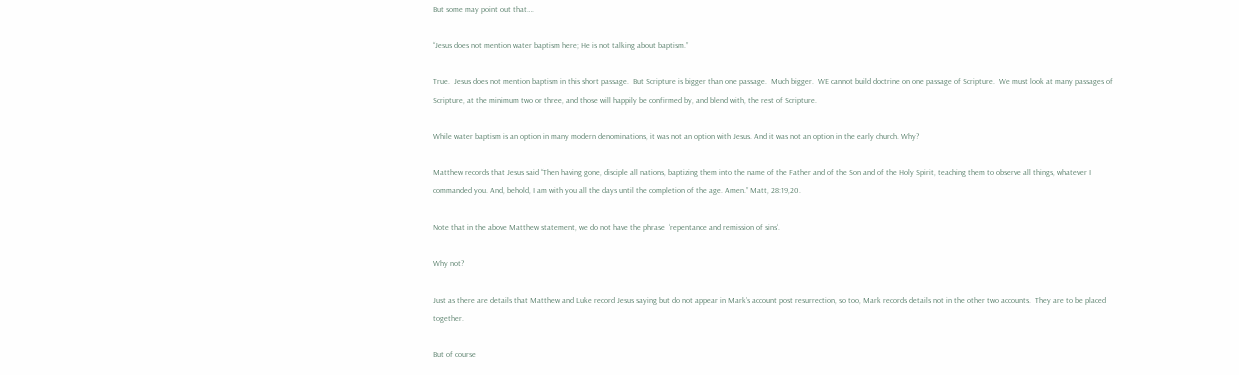But some may point out that….

“Jesus does not mention water baptism here; He is not talking about baptism.”

True.  Jesus does not mention baptism in this short passage.  But Scripture is bigger than one passage.  Much bigger.  WE cannot build doctrine on one passage of Scripture.  We must look at many passages of Scripture, at the minimum two or three, and those will happily be confirmed by, and blend with, the rest of Scripture.

While water baptism is an option in many modern denominations, it was not an option with Jesus. And it was not an option in the early church. Why?

Matthew records that Jesus said “Then having gone, disciple all nations, baptizing them into the name of the Father and of the Son and of the Holy Spirit, teaching them to observe all things, whatever I commanded you. And, behold, I am with you all the days until the completion of the age. Amen.” Matt, 28:19,20.

Note that in the above Matthew statement, we do not have the phrase  ‘repentance and remission of sins‘.

Why not?

Just as there are details that Matthew and Luke record Jesus saying but do not appear in Mark’s account post resurrection, so too, Mark records details not in the other two accounts.  They are to be placed together.

But of course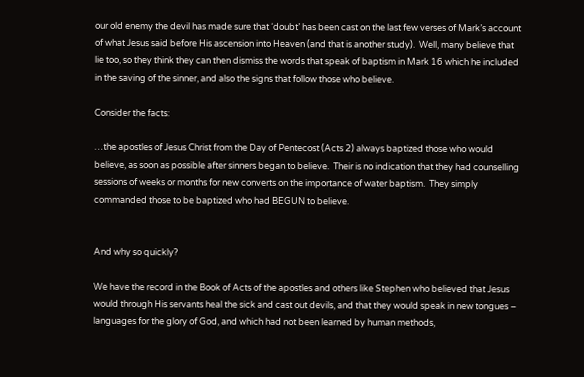our old enemy the devil has made sure that ‘doubt’ has been cast on the last few verses of Mark’s account of what Jesus said before His ascension into Heaven (and that is another study).  Well, many believe that lie too, so they think they can then dismiss the words that speak of baptism in Mark 16 which he included in the saving of the sinner, and also the signs that follow those who believe.

Consider the facts:

…the apostles of Jesus Christ from the Day of Pentecost (Acts 2) always baptized those who would believe, as soon as possible after sinners began to believe.  Their is no indication that they had counselling sessions of weeks or months for new converts on the importance of water baptism.  They simply commanded those to be baptized who had BEGUN to believe.


And why so quickly?

We have the record in the Book of Acts of the apostles and others like Stephen who believed that Jesus would through His servants heal the sick and cast out devils, and that they would speak in new tongues – languages for the glory of God, and which had not been learned by human methods,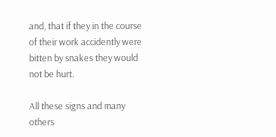and, that if they in the course of their work accidently were bitten by snakes they would not be hurt.

All these signs and many others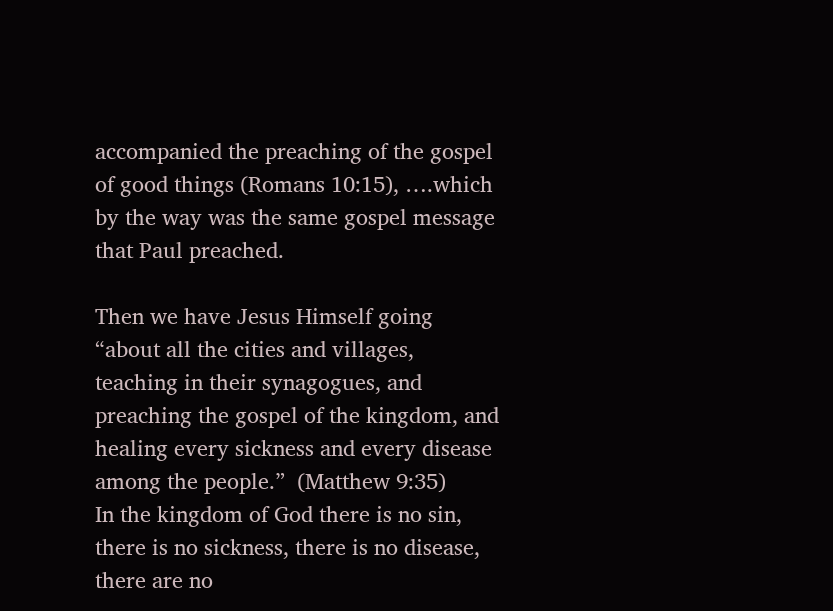accompanied the preaching of the gospel of good things (Romans 10:15), ….which by the way was the same gospel message that Paul preached.

Then we have Jesus Himself going “about all the cities and villages, teaching in their synagogues, and preaching the gospel of the kingdom, and healing every sickness and every disease among the people.”  (Matthew 9:35)
In the kingdom of God there is no sin, there is no sickness, there is no disease, there are no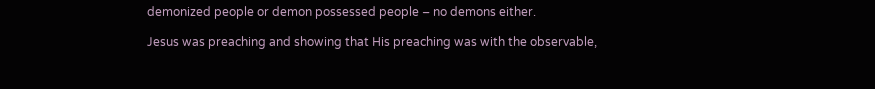demonized people or demon possessed people – no demons either.

Jesus was preaching and showing that His preaching was with the observable,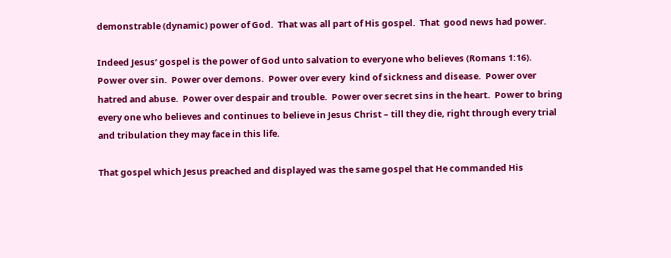demonstrable (dynamic) power of God.  That was all part of His gospel.  That  good news had power.

Indeed Jesus’ gospel is the power of God unto salvation to everyone who believes (Romans 1:16).  Power over sin.  Power over demons.  Power over every  kind of sickness and disease.  Power over hatred and abuse.  Power over despair and trouble.  Power over secret sins in the heart.  Power to bring every one who believes and continues to believe in Jesus Christ – till they die, right through every trial and tribulation they may face in this life.

That gospel which Jesus preached and displayed was the same gospel that He commanded His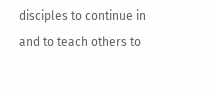disciples to continue in and to teach others to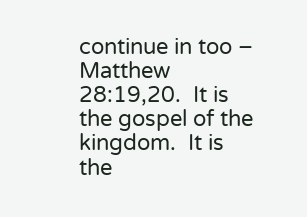continue in too – Matthew 28:19,20.  It is the gospel of the kingdom.  It is the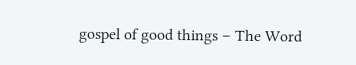gospel of good things – The Word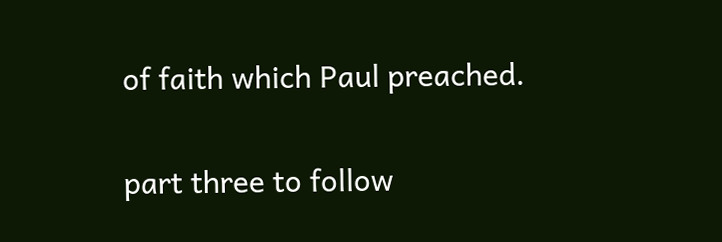of faith which Paul preached.

part three to follow